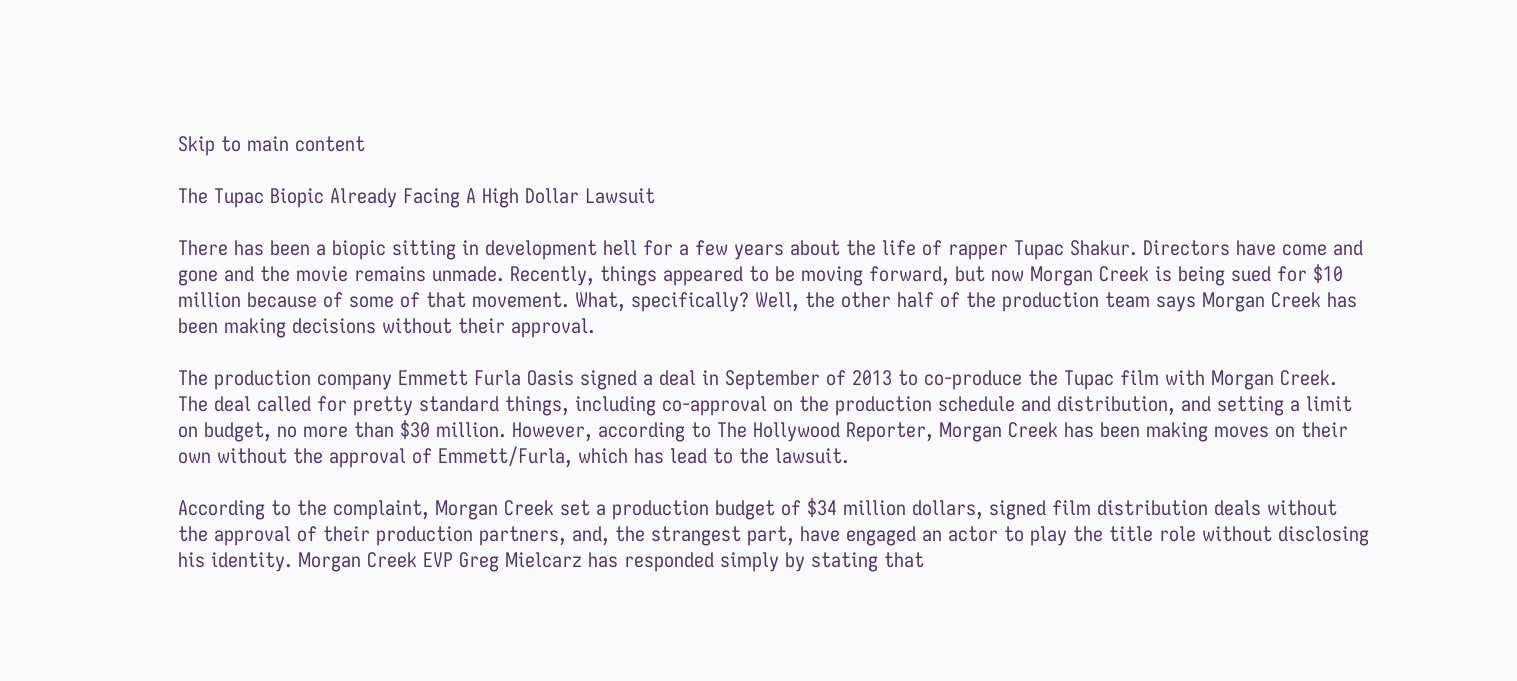Skip to main content

The Tupac Biopic Already Facing A High Dollar Lawsuit

There has been a biopic sitting in development hell for a few years about the life of rapper Tupac Shakur. Directors have come and gone and the movie remains unmade. Recently, things appeared to be moving forward, but now Morgan Creek is being sued for $10 million because of some of that movement. What, specifically? Well, the other half of the production team says Morgan Creek has been making decisions without their approval.

The production company Emmett Furla Oasis signed a deal in September of 2013 to co-produce the Tupac film with Morgan Creek. The deal called for pretty standard things, including co-approval on the production schedule and distribution, and setting a limit on budget, no more than $30 million. However, according to The Hollywood Reporter, Morgan Creek has been making moves on their own without the approval of Emmett/Furla, which has lead to the lawsuit.

According to the complaint, Morgan Creek set a production budget of $34 million dollars, signed film distribution deals without the approval of their production partners, and, the strangest part, have engaged an actor to play the title role without disclosing his identity. Morgan Creek EVP Greg Mielcarz has responded simply by stating that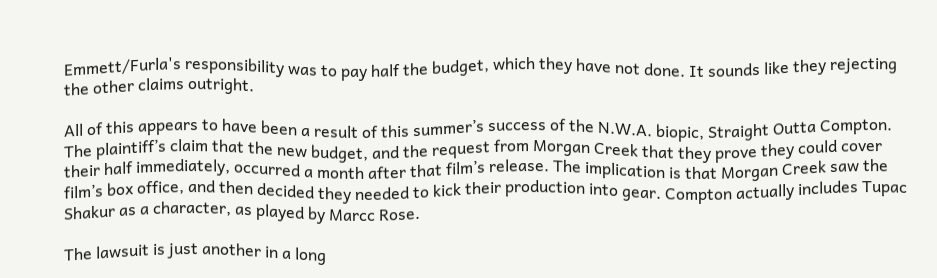Emmett/Furla's responsibility was to pay half the budget, which they have not done. It sounds like they rejecting the other claims outright.

All of this appears to have been a result of this summer’s success of the N.W.A. biopic, Straight Outta Compton. The plaintiff’s claim that the new budget, and the request from Morgan Creek that they prove they could cover their half immediately, occurred a month after that film’s release. The implication is that Morgan Creek saw the film’s box office, and then decided they needed to kick their production into gear. Compton actually includes Tupac Shakur as a character, as played by Marcc Rose.

The lawsuit is just another in a long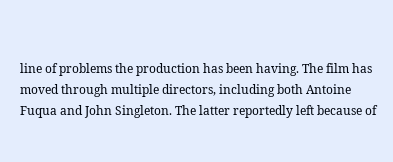line of problems the production has been having. The film has moved through multiple directors, including both Antoine Fuqua and John Singleton. The latter reportedly left because of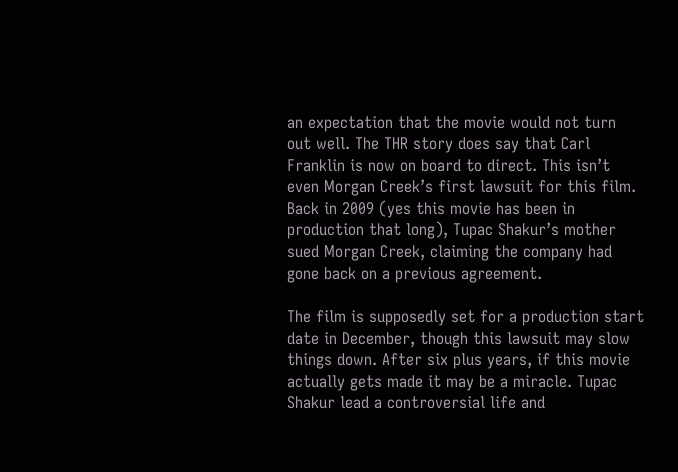an expectation that the movie would not turn out well. The THR story does say that Carl Franklin is now on board to direct. This isn’t even Morgan Creek’s first lawsuit for this film. Back in 2009 (yes this movie has been in production that long), Tupac Shakur’s mother sued Morgan Creek, claiming the company had gone back on a previous agreement.

The film is supposedly set for a production start date in December, though this lawsuit may slow things down. After six plus years, if this movie actually gets made it may be a miracle. Tupac Shakur lead a controversial life and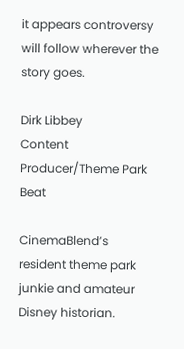it appears controversy will follow wherever the story goes.

Dirk Libbey
Content Producer/Theme Park Beat

CinemaBlend’s resident theme park junkie and amateur Disney historian.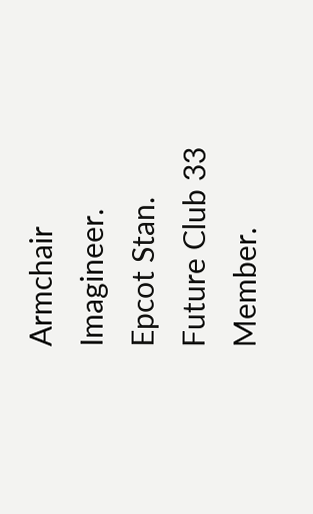Armchair Imagineer. Epcot Stan. Future Club 33 Member.